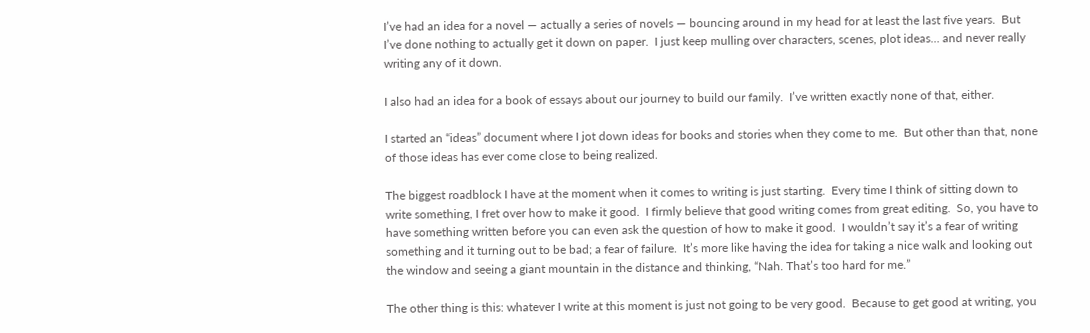I’ve had an idea for a novel — actually a series of novels — bouncing around in my head for at least the last five years.  But I’ve done nothing to actually get it down on paper.  I just keep mulling over characters, scenes, plot ideas… and never really writing any of it down.

I also had an idea for a book of essays about our journey to build our family.  I’ve written exactly none of that, either.

I started an “ideas” document where I jot down ideas for books and stories when they come to me.  But other than that, none of those ideas has ever come close to being realized.

The biggest roadblock I have at the moment when it comes to writing is just starting.  Every time I think of sitting down to write something, I fret over how to make it good.  I firmly believe that good writing comes from great editing.  So, you have to have something written before you can even ask the question of how to make it good.  I wouldn’t say it’s a fear of writing something and it turning out to be bad; a fear of failure.  It’s more like having the idea for taking a nice walk and looking out the window and seeing a giant mountain in the distance and thinking, “Nah. That’s too hard for me.”

The other thing is this: whatever I write at this moment is just not going to be very good.  Because to get good at writing, you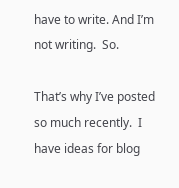have to write. And I’m not writing.  So.

That’s why I’ve posted so much recently.  I have ideas for blog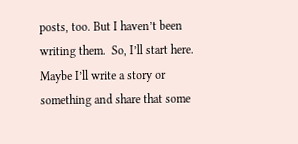posts, too. But I haven’t been writing them.  So, I’ll start here.  Maybe I’ll write a story or something and share that some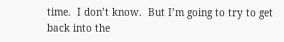time.  I don’t know.  But I’m going to try to get back into the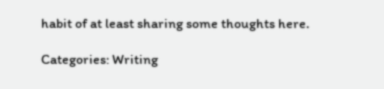habit of at least sharing some thoughts here.

Categories: Writing